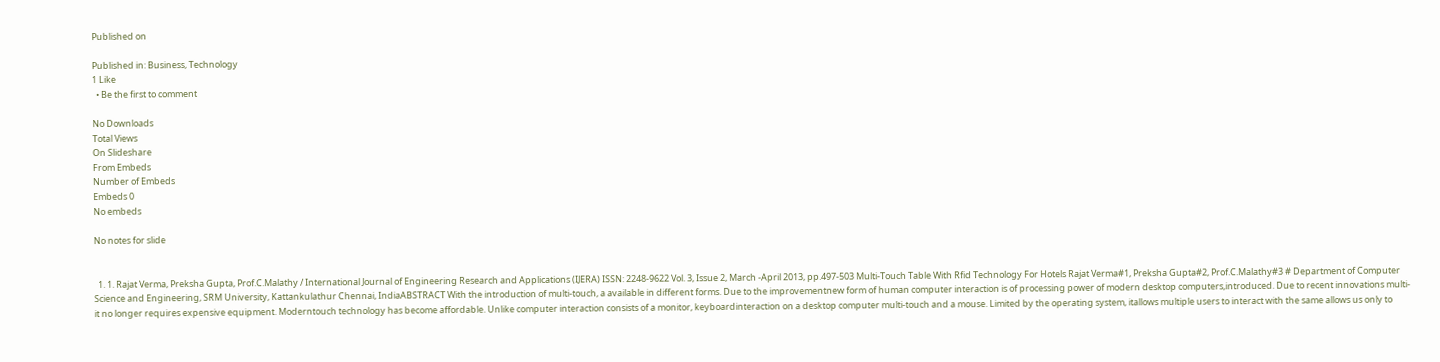Published on

Published in: Business, Technology
1 Like
  • Be the first to comment

No Downloads
Total Views
On Slideshare
From Embeds
Number of Embeds
Embeds 0
No embeds

No notes for slide


  1. 1. Rajat Verma, Preksha Gupta, Prof.C.Malathy / International Journal of Engineering Research and Applications (IJERA) ISSN: 2248-9622 Vol. 3, Issue 2, March -April 2013, pp.497-503 Multi-Touch Table With Rfid Technology For Hotels Rajat Verma#1, Preksha Gupta#2, Prof.C.Malathy#3 # Department of Computer Science and Engineering, SRM University, Kattankulathur Chennai, IndiaABSTRACT With the introduction of multi-touch, a available in different forms. Due to the improvementnew form of human computer interaction is of processing power of modern desktop computers,introduced. Due to recent innovations multi- it no longer requires expensive equipment. Moderntouch technology has become affordable. Unlike computer interaction consists of a monitor, keyboardinteraction on a desktop computer multi-touch and a mouse. Limited by the operating system, itallows multiple users to interact with the same allows us only to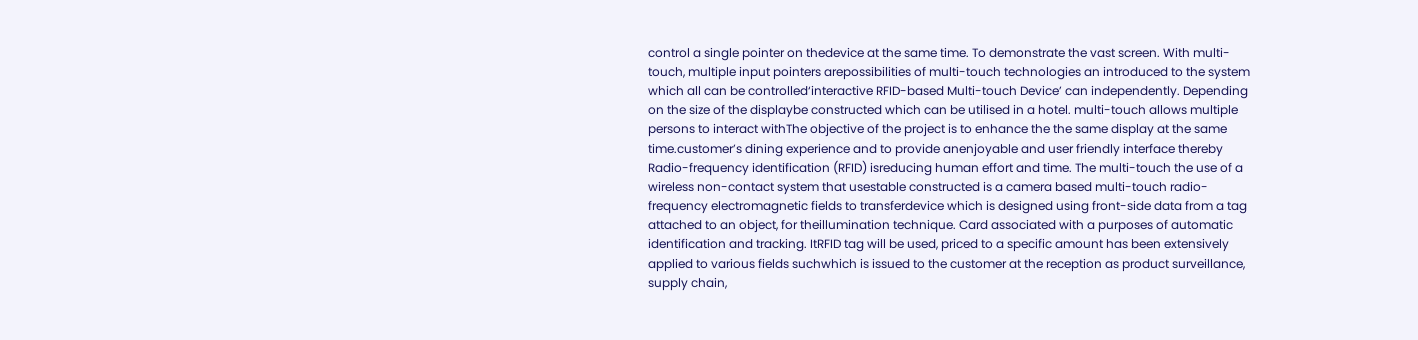control a single pointer on thedevice at the same time. To demonstrate the vast screen. With multi-touch, multiple input pointers arepossibilities of multi-touch technologies an introduced to the system which all can be controlled‘interactive RFID-based Multi-touch Device’ can independently. Depending on the size of the displaybe constructed which can be utilised in a hotel. multi-touch allows multiple persons to interact withThe objective of the project is to enhance the the same display at the same time.customer’s dining experience and to provide anenjoyable and user friendly interface thereby Radio-frequency identification (RFID) isreducing human effort and time. The multi-touch the use of a wireless non-contact system that usestable constructed is a camera based multi-touch radio-frequency electromagnetic fields to transferdevice which is designed using front-side data from a tag attached to an object, for theillumination technique. Card associated with a purposes of automatic identification and tracking. ItRFID tag will be used, priced to a specific amount has been extensively applied to various fields suchwhich is issued to the customer at the reception as product surveillance, supply chain,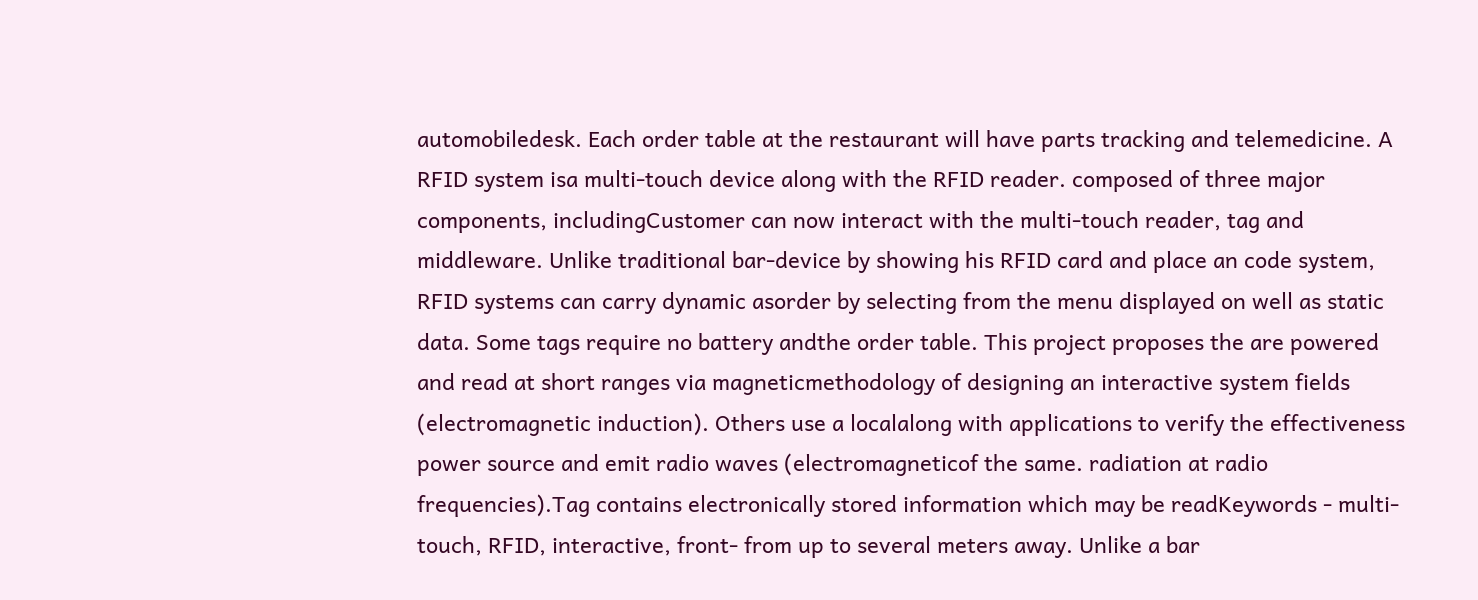automobiledesk. Each order table at the restaurant will have parts tracking and telemedicine. A RFID system isa multi-touch device along with the RFID reader. composed of three major components, includingCustomer can now interact with the multi-touch reader, tag and middleware. Unlike traditional bar-device by showing his RFID card and place an code system, RFID systems can carry dynamic asorder by selecting from the menu displayed on well as static data. Some tags require no battery andthe order table. This project proposes the are powered and read at short ranges via magneticmethodology of designing an interactive system fields (electromagnetic induction). Others use a localalong with applications to verify the effectiveness power source and emit radio waves (electromagneticof the same. radiation at radio frequencies).Tag contains electronically stored information which may be readKeywords - multi-touch, RFID, interactive, front- from up to several meters away. Unlike a bar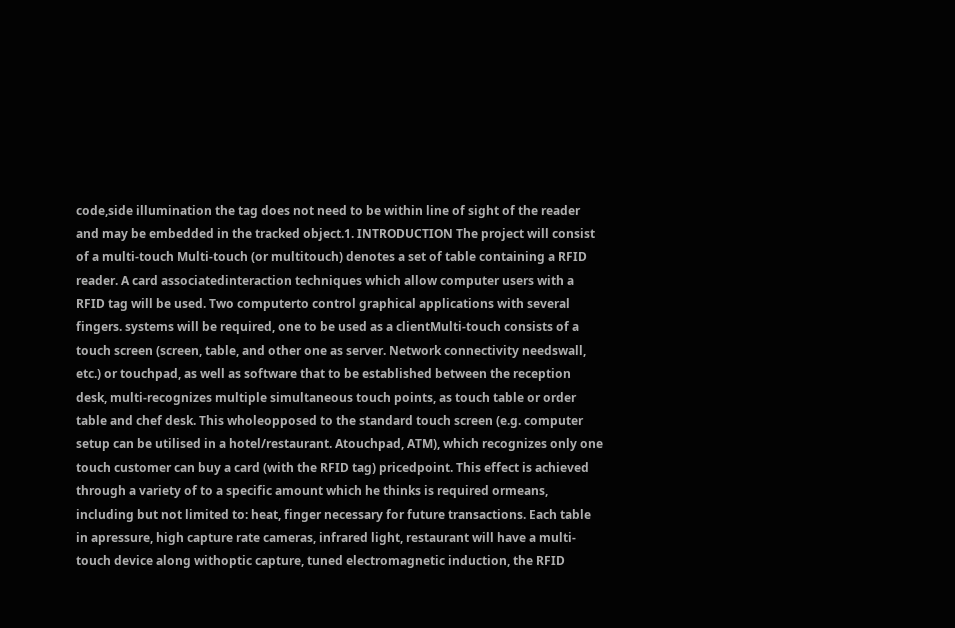code,side illumination the tag does not need to be within line of sight of the reader and may be embedded in the tracked object.1. INTRODUCTION The project will consist of a multi-touch Multi-touch (or multitouch) denotes a set of table containing a RFID reader. A card associatedinteraction techniques which allow computer users with a RFID tag will be used. Two computerto control graphical applications with several fingers. systems will be required, one to be used as a clientMulti-touch consists of a touch screen (screen, table, and other one as server. Network connectivity needswall, etc.) or touchpad, as well as software that to be established between the reception desk, multi-recognizes multiple simultaneous touch points, as touch table or order table and chef desk. This wholeopposed to the standard touch screen (e.g. computer setup can be utilised in a hotel/restaurant. Atouchpad, ATM), which recognizes only one touch customer can buy a card (with the RFID tag) pricedpoint. This effect is achieved through a variety of to a specific amount which he thinks is required ormeans, including but not limited to: heat, finger necessary for future transactions. Each table in apressure, high capture rate cameras, infrared light, restaurant will have a multi-touch device along withoptic capture, tuned electromagnetic induction, the RFID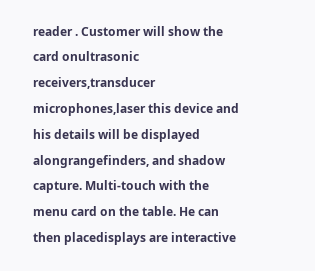reader . Customer will show the card onultrasonic receivers,transducer microphones,laser this device and his details will be displayed alongrangefinders, and shadow capture. Multi-touch with the menu card on the table. He can then placedisplays are interactive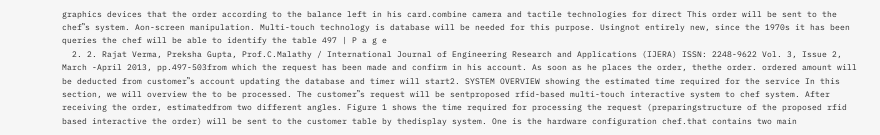graphics devices that the order according to the balance left in his card.combine camera and tactile technologies for direct This order will be sent to the chef‟s system. Aon-screen manipulation. Multi-touch technology is database will be needed for this purpose. Usingnot entirely new, since the 1970s it has been queries the chef will be able to identify the table 497 | P a g e
  2. 2. Rajat Verma, Preksha Gupta, Prof.C.Malathy / International Journal of Engineering Research and Applications (IJERA) ISSN: 2248-9622 Vol. 3, Issue 2, March -April 2013, pp.497-503from which the request has been made and confirm in his account. As soon as he places the order, thethe order. ordered amount will be deducted from customer‟s account updating the database and timer will start2. SYSTEM OVERVIEW showing the estimated time required for the service In this section, we will overview the to be processed. The customer‟s request will be sentproposed rfid-based multi-touch interactive system to chef system. After receiving the order, estimatedfrom two different angles. Figure 1 shows the time required for processing the request (preparingstructure of the proposed rfid based interactive the order) will be sent to the customer table by thedisplay system. One is the hardware configuration chef.that contains two main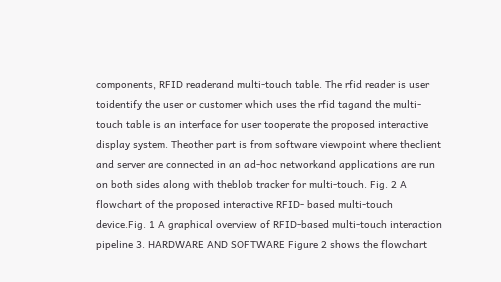components, RFID readerand multi-touch table. The rfid reader is user toidentify the user or customer which uses the rfid tagand the multi-touch table is an interface for user tooperate the proposed interactive display system. Theother part is from software viewpoint where theclient and server are connected in an ad-hoc networkand applications are run on both sides along with theblob tracker for multi-touch. Fig. 2 A flowchart of the proposed interactive RFID- based multi-touch device.Fig. 1 A graphical overview of RFID-based multi-touch interaction pipeline 3. HARDWARE AND SOFTWARE Figure 2 shows the flowchart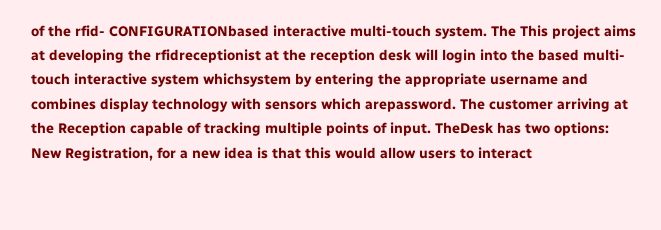of the rfid- CONFIGURATIONbased interactive multi-touch system. The This project aims at developing the rfidreceptionist at the reception desk will login into the based multi-touch interactive system whichsystem by entering the appropriate username and combines display technology with sensors which arepassword. The customer arriving at the Reception capable of tracking multiple points of input. TheDesk has two options: New Registration, for a new idea is that this would allow users to interact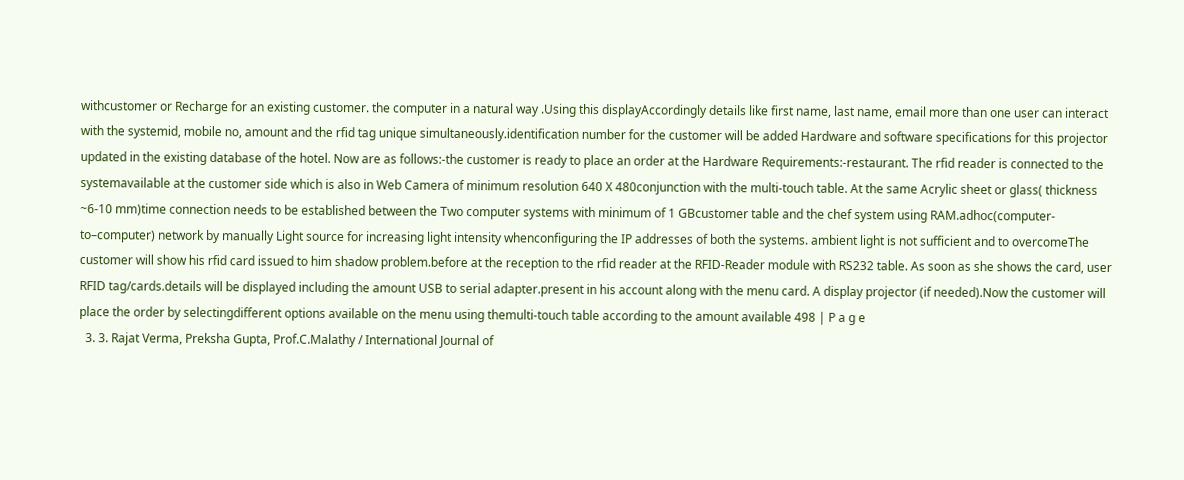withcustomer or Recharge for an existing customer. the computer in a natural way .Using this displayAccordingly details like first name, last name, email more than one user can interact with the systemid, mobile no, amount and the rfid tag unique simultaneously.identification number for the customer will be added Hardware and software specifications for this projector updated in the existing database of the hotel. Now are as follows:-the customer is ready to place an order at the Hardware Requirements:-restaurant. The rfid reader is connected to the systemavailable at the customer side which is also in Web Camera of minimum resolution 640 X 480conjunction with the multi-touch table. At the same Acrylic sheet or glass( thickness ~6-10 mm)time connection needs to be established between the Two computer systems with minimum of 1 GBcustomer table and the chef system using RAM.adhoc(computer-to–computer) network by manually Light source for increasing light intensity whenconfiguring the IP addresses of both the systems. ambient light is not sufficient and to overcomeThe customer will show his rfid card issued to him shadow problem.before at the reception to the rfid reader at the RFID-Reader module with RS232 table. As soon as she shows the card, user RFID tag/cards.details will be displayed including the amount USB to serial adapter.present in his account along with the menu card. A display projector (if needed).Now the customer will place the order by selectingdifferent options available on the menu using themulti-touch table according to the amount available 498 | P a g e
  3. 3. Rajat Verma, Preksha Gupta, Prof.C.Malathy / International Journal of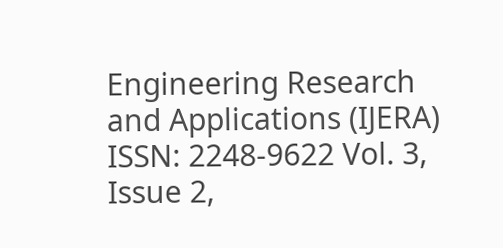Engineering Research and Applications (IJERA) ISSN: 2248-9622 Vol. 3, Issue 2,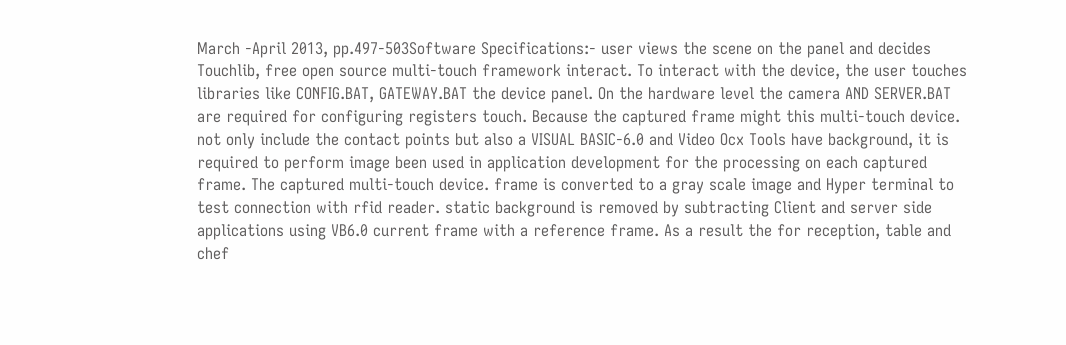March -April 2013, pp.497-503Software Specifications:- user views the scene on the panel and decides Touchlib, free open source multi-touch framework interact. To interact with the device, the user touches libraries like CONFIG.BAT, GATEWAY.BAT the device panel. On the hardware level the camera AND SERVER.BAT are required for configuring registers touch. Because the captured frame might this multi-touch device. not only include the contact points but also a VISUAL BASIC-6.0 and Video Ocx Tools have background, it is required to perform image been used in application development for the processing on each captured frame. The captured multi-touch device. frame is converted to a gray scale image and Hyper terminal to test connection with rfid reader. static background is removed by subtracting Client and server side applications using VB6.0 current frame with a reference frame. As a result the for reception, table and chef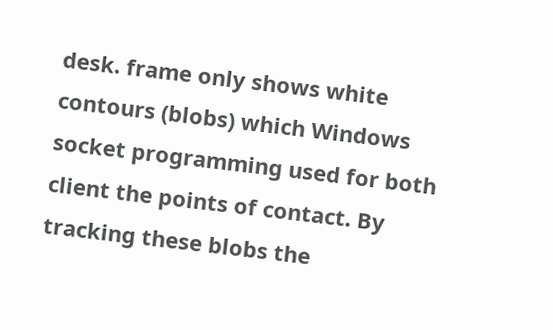desk. frame only shows white contours (blobs) which Windows socket programming used for both client the points of contact. By tracking these blobs the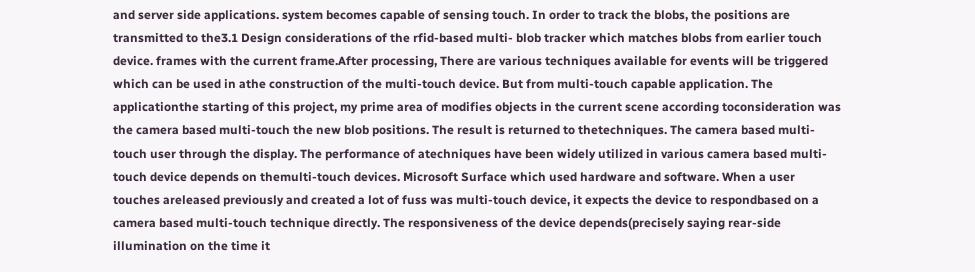and server side applications. system becomes capable of sensing touch. In order to track the blobs, the positions are transmitted to the3.1 Design considerations of the rfid-based multi- blob tracker which matches blobs from earlier touch device. frames with the current frame.After processing, There are various techniques available for events will be triggered which can be used in athe construction of the multi-touch device. But from multi-touch capable application. The applicationthe starting of this project, my prime area of modifies objects in the current scene according toconsideration was the camera based multi-touch the new blob positions. The result is returned to thetechniques. The camera based multi-touch user through the display. The performance of atechniques have been widely utilized in various camera based multi-touch device depends on themulti-touch devices. Microsoft Surface which used hardware and software. When a user touches areleased previously and created a lot of fuss was multi-touch device, it expects the device to respondbased on a camera based multi-touch technique directly. The responsiveness of the device depends(precisely saying rear-side illumination on the time it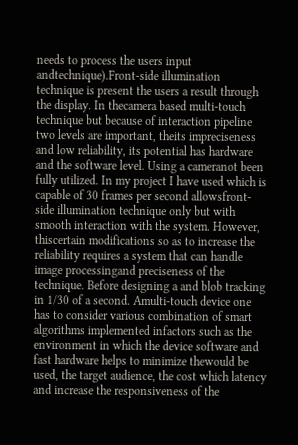needs to process the users input andtechnique).Front-side illumination technique is present the users a result through the display. In thecamera based multi-touch technique but because of interaction pipeline two levels are important, theits impreciseness and low reliability, its potential has hardware and the software level. Using a cameranot been fully utilized. In my project I have used which is capable of 30 frames per second allowsfront-side illumination technique only but with smooth interaction with the system. However, thiscertain modifications so as to increase the reliability requires a system that can handle image processingand preciseness of the technique. Before designing a and blob tracking in 1/30 of a second. Amulti-touch device one has to consider various combination of smart algorithms implemented infactors such as the environment in which the device software and fast hardware helps to minimize thewould be used, the target audience, the cost which latency and increase the responsiveness of the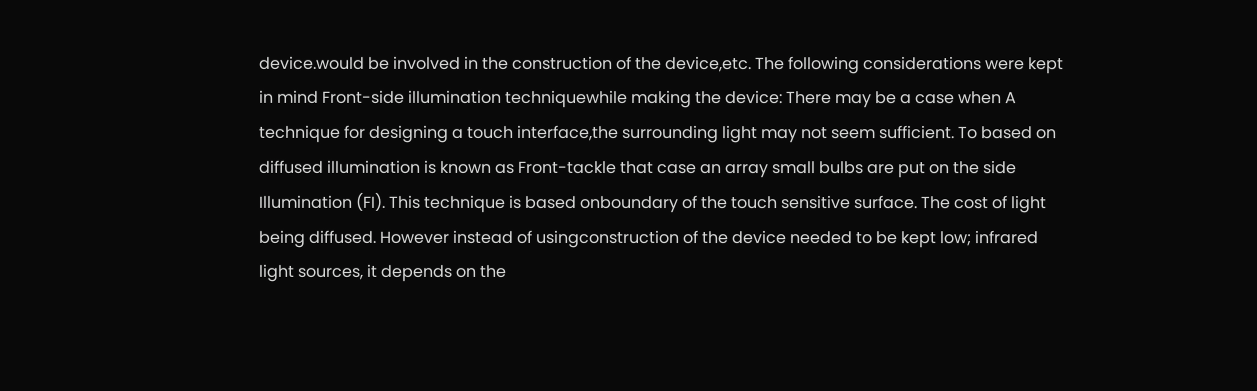device.would be involved in the construction of the device,etc. The following considerations were kept in mind Front-side illumination techniquewhile making the device: There may be a case when A technique for designing a touch interface,the surrounding light may not seem sufficient. To based on diffused illumination is known as Front-tackle that case an array small bulbs are put on the side Illumination (FI). This technique is based onboundary of the touch sensitive surface. The cost of light being diffused. However instead of usingconstruction of the device needed to be kept low; infrared light sources, it depends on the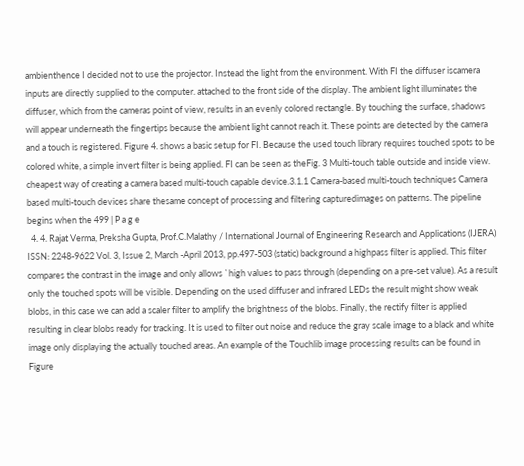ambienthence I decided not to use the projector. Instead the light from the environment. With FI the diffuser iscamera inputs are directly supplied to the computer. attached to the front side of the display. The ambient light illuminates the diffuser, which from the cameras point of view, results in an evenly colored rectangle. By touching the surface, shadows will appear underneath the fingertips because the ambient light cannot reach it. These points are detected by the camera and a touch is registered. Figure 4. shows a basic setup for FI. Because the used touch library requires touched spots to be colored white, a simple invert filter is being applied. FI can be seen as theFig. 3 Multi-touch table outside and inside view. cheapest way of creating a camera based multi-touch capable device.3.1.1 Camera-based multi-touch techniques Camera based multi-touch devices share thesame concept of processing and filtering capturedimages on patterns. The pipeline begins when the 499 | P a g e
  4. 4. Rajat Verma, Preksha Gupta, Prof.C.Malathy / International Journal of Engineering Research and Applications (IJERA) ISSN: 2248-9622 Vol. 3, Issue 2, March -April 2013, pp.497-503 (static) background a highpass filter is applied. This filter compares the contrast in the image and only allows `high values to pass through (depending on a pre-set value). As a result only the touched spots will be visible. Depending on the used diffuser and infrared LEDs the result might show weak blobs, in this case we can add a scaler filter to amplify the brightness of the blobs. Finally, the rectify filter is applied resulting in clear blobs ready for tracking. It is used to filter out noise and reduce the gray scale image to a black and white image only displaying the actually touched areas. An example of the Touchlib image processing results can be found in Figure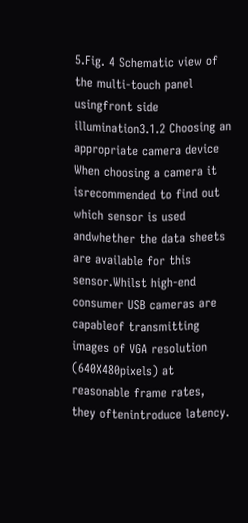5.Fig. 4 Schematic view of the multi-touch panel usingfront side illumination3.1.2 Choosing an appropriate camera device When choosing a camera it isrecommended to find out which sensor is used andwhether the data sheets are available for this sensor.Whilst high-end consumer USB cameras are capableof transmitting images of VGA resolution (640X480pixels) at reasonable frame rates, they oftenintroduce latency.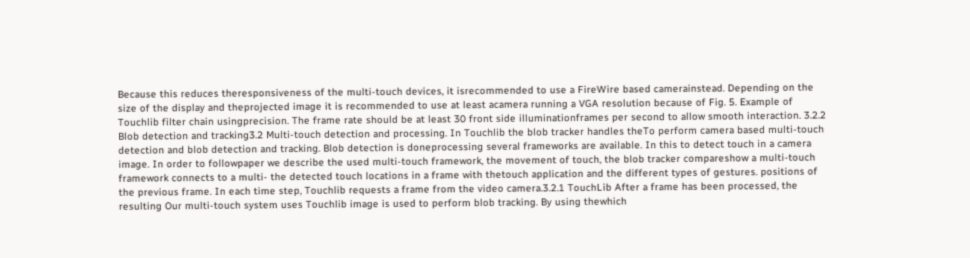Because this reduces theresponsiveness of the multi-touch devices, it isrecommended to use a FireWire based camerainstead. Depending on the size of the display and theprojected image it is recommended to use at least acamera running a VGA resolution because of Fig. 5. Example of Touchlib filter chain usingprecision. The frame rate should be at least 30 front side illuminationframes per second to allow smooth interaction. 3.2.2 Blob detection and tracking3.2 Multi-touch detection and processing. In Touchlib the blob tracker handles theTo perform camera based multi-touch detection and blob detection and tracking. Blob detection is doneprocessing several frameworks are available. In this to detect touch in a camera image. In order to followpaper we describe the used multi-touch framework, the movement of touch, the blob tracker compareshow a multi-touch framework connects to a multi- the detected touch locations in a frame with thetouch application and the different types of gestures. positions of the previous frame. In each time step, Touchlib requests a frame from the video camera.3.2.1 TouchLib After a frame has been processed, the resulting Our multi-touch system uses Touchlib image is used to perform blob tracking. By using thewhich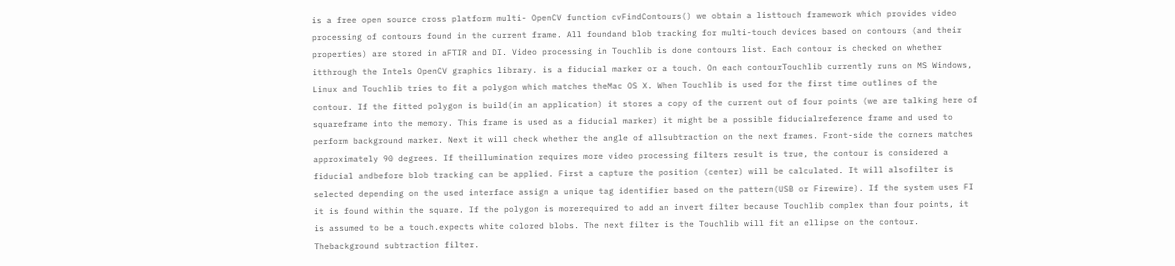is a free open source cross platform multi- OpenCV function cvFindContours() we obtain a listtouch framework which provides video processing of contours found in the current frame. All foundand blob tracking for multi-touch devices based on contours (and their properties) are stored in aFTIR and DI. Video processing in Touchlib is done contours list. Each contour is checked on whether itthrough the Intels OpenCV graphics library. is a fiducial marker or a touch. On each contourTouchlib currently runs on MS Windows, Linux and Touchlib tries to fit a polygon which matches theMac OS X. When Touchlib is used for the first time outlines of the contour. If the fitted polygon is build(in an application) it stores a copy of the current out of four points (we are talking here of squareframe into the memory. This frame is used as a fiducial marker) it might be a possible fiducialreference frame and used to perform background marker. Next it will check whether the angle of allsubtraction on the next frames. Front-side the corners matches approximately 90 degrees. If theillumination requires more video processing filters result is true, the contour is considered a fiducial andbefore blob tracking can be applied. First a capture the position (center) will be calculated. It will alsofilter is selected depending on the used interface assign a unique tag identifier based on the pattern(USB or Firewire). If the system uses FI it is found within the square. If the polygon is morerequired to add an invert filter because Touchlib complex than four points, it is assumed to be a touch.expects white colored blobs. The next filter is the Touchlib will fit an ellipse on the contour. Thebackground subtraction filter.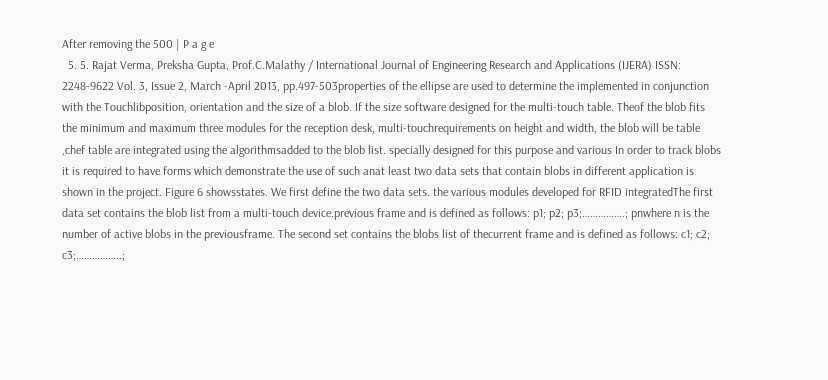After removing the 500 | P a g e
  5. 5. Rajat Verma, Preksha Gupta, Prof.C.Malathy / International Journal of Engineering Research and Applications (IJERA) ISSN: 2248-9622 Vol. 3, Issue 2, March -April 2013, pp.497-503properties of the ellipse are used to determine the implemented in conjunction with the Touchlibposition, orientation and the size of a blob. If the size software designed for the multi-touch table. Theof the blob fits the minimum and maximum three modules for the reception desk, multi-touchrequirements on height and width, the blob will be table ,chef table are integrated using the algorithmsadded to the blob list. specially designed for this purpose and various In order to track blobs it is required to have forms which demonstrate the use of such anat least two data sets that contain blobs in different application is shown in the project. Figure 6 showsstates. We first define the two data sets. the various modules developed for RFID integratedThe first data set contains the blob list from a multi-touch device.previous frame and is defined as follows: p1; p2; p3;…………….; pnwhere n is the number of active blobs in the previousframe. The second set contains the blobs list of thecurrent frame and is defined as follows: c1; c2; c3;……………..;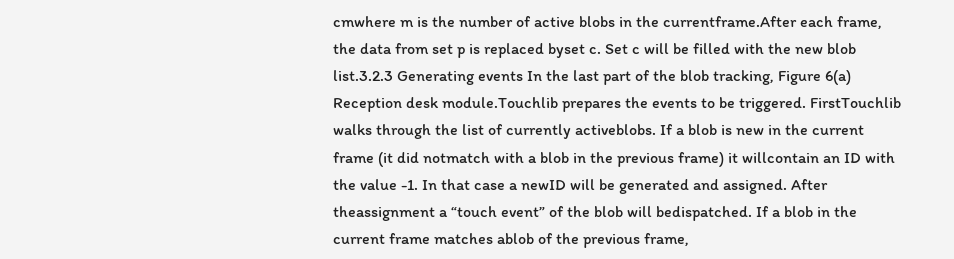cmwhere m is the number of active blobs in the currentframe.After each frame, the data from set p is replaced byset c. Set c will be filled with the new blob list.3.2.3 Generating events In the last part of the blob tracking, Figure 6(a) Reception desk module.Touchlib prepares the events to be triggered. FirstTouchlib walks through the list of currently activeblobs. If a blob is new in the current frame (it did notmatch with a blob in the previous frame) it willcontain an ID with the value -1. In that case a newID will be generated and assigned. After theassignment a “touch event” of the blob will bedispatched. If a blob in the current frame matches ablob of the previous frame,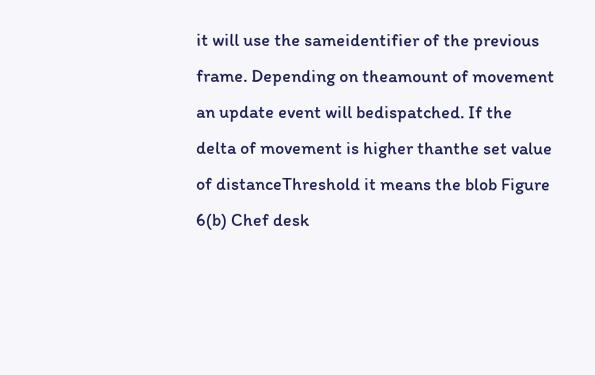it will use the sameidentifier of the previous frame. Depending on theamount of movement an update event will bedispatched. If the delta of movement is higher thanthe set value of distanceThreshold it means the blob Figure 6(b) Chef desk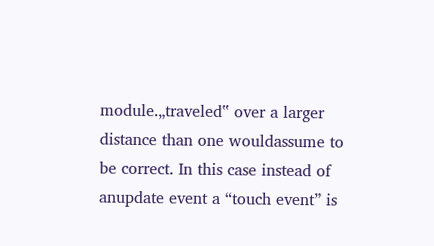module.„traveled‟ over a larger distance than one wouldassume to be correct. In this case instead of anupdate event a “touch event” is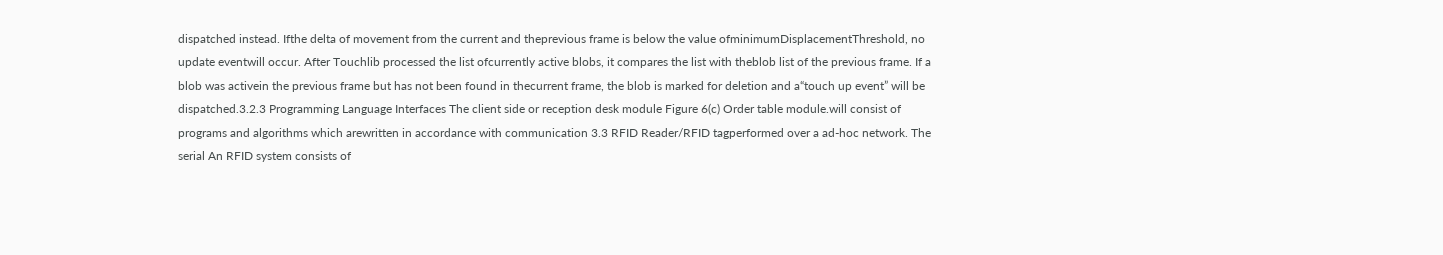dispatched instead. Ifthe delta of movement from the current and theprevious frame is below the value ofminimumDisplacementThreshold, no update eventwill occur. After Touchlib processed the list ofcurrently active blobs, it compares the list with theblob list of the previous frame. If a blob was activein the previous frame but has not been found in thecurrent frame, the blob is marked for deletion and a“touch up event” will be dispatched.3.2.3 Programming Language Interfaces The client side or reception desk module Figure 6(c) Order table module.will consist of programs and algorithms which arewritten in accordance with communication 3.3 RFID Reader/RFID tagperformed over a ad-hoc network. The serial An RFID system consists of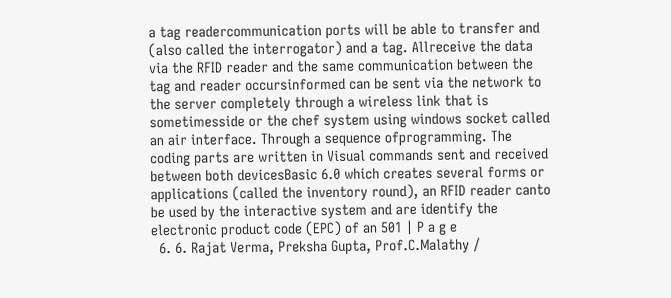a tag readercommunication ports will be able to transfer and (also called the interrogator) and a tag. Allreceive the data via the RFID reader and the same communication between the tag and reader occursinformed can be sent via the network to the server completely through a wireless link that is sometimesside or the chef system using windows socket called an air interface. Through a sequence ofprogramming. The coding parts are written in Visual commands sent and received between both devicesBasic 6.0 which creates several forms or applications (called the inventory round), an RFID reader canto be used by the interactive system and are identify the electronic product code (EPC) of an 501 | P a g e
  6. 6. Rajat Verma, Preksha Gupta, Prof.C.Malathy /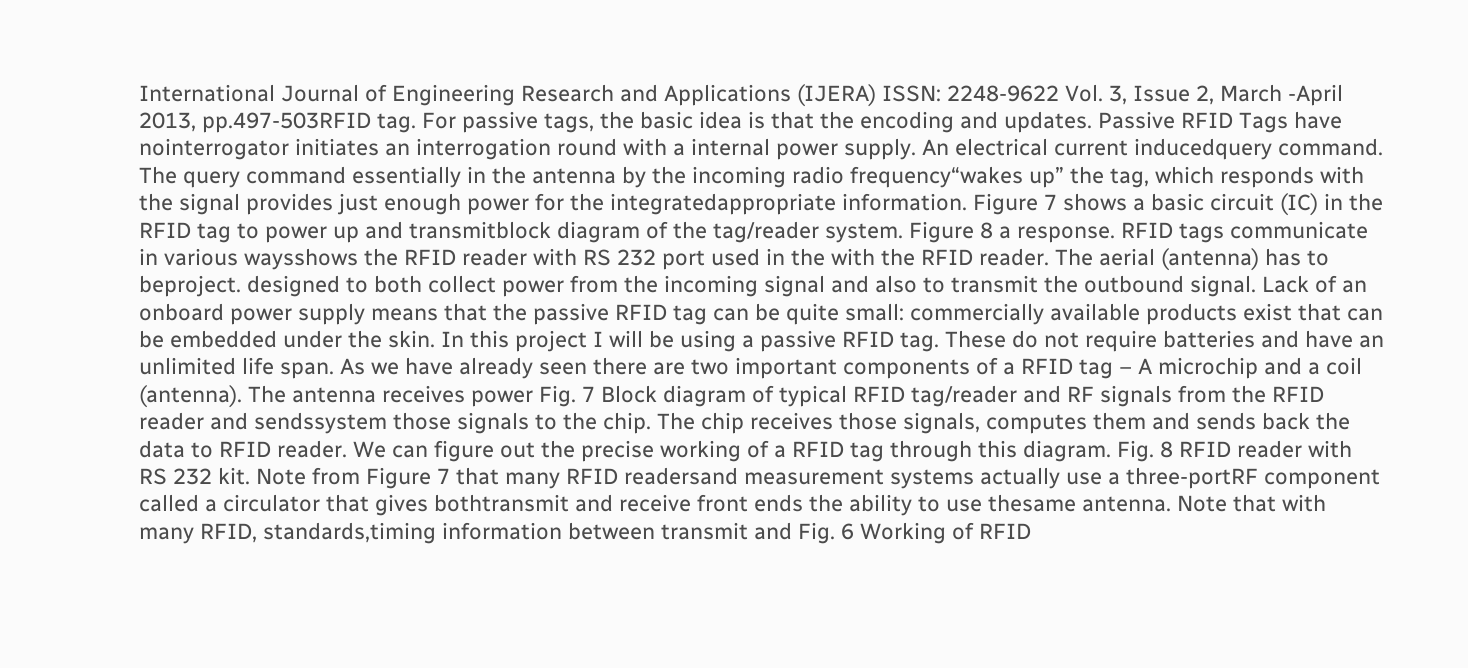International Journal of Engineering Research and Applications (IJERA) ISSN: 2248-9622 Vol. 3, Issue 2, March -April 2013, pp.497-503RFID tag. For passive tags, the basic idea is that the encoding and updates. Passive RFID Tags have nointerrogator initiates an interrogation round with a internal power supply. An electrical current inducedquery command. The query command essentially in the antenna by the incoming radio frequency“wakes up” the tag, which responds with the signal provides just enough power for the integratedappropriate information. Figure 7 shows a basic circuit (IC) in the RFID tag to power up and transmitblock diagram of the tag/reader system. Figure 8 a response. RFID tags communicate in various waysshows the RFID reader with RS 232 port used in the with the RFID reader. The aerial (antenna) has to beproject. designed to both collect power from the incoming signal and also to transmit the outbound signal. Lack of an onboard power supply means that the passive RFID tag can be quite small: commercially available products exist that can be embedded under the skin. In this project I will be using a passive RFID tag. These do not require batteries and have an unlimited life span. As we have already seen there are two important components of a RFID tag – A microchip and a coil (antenna). The antenna receives power Fig. 7 Block diagram of typical RFID tag/reader and RF signals from the RFID reader and sendssystem those signals to the chip. The chip receives those signals, computes them and sends back the data to RFID reader. We can figure out the precise working of a RFID tag through this diagram. Fig. 8 RFID reader with RS 232 kit. Note from Figure 7 that many RFID readersand measurement systems actually use a three-portRF component called a circulator that gives bothtransmit and receive front ends the ability to use thesame antenna. Note that with many RFID, standards,timing information between transmit and Fig. 6 Working of RFID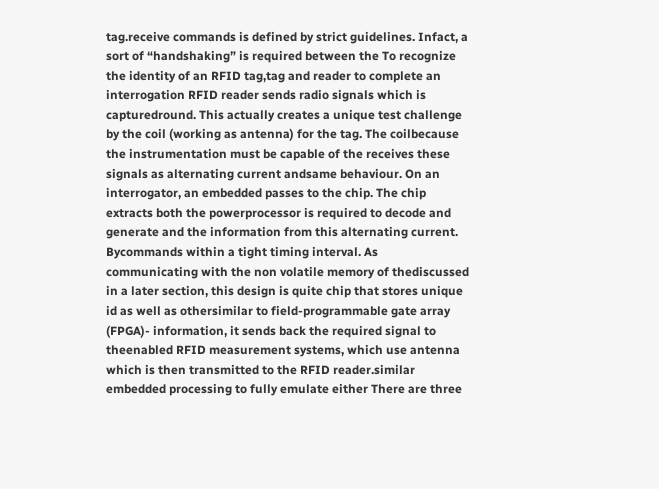tag.receive commands is defined by strict guidelines. Infact, a sort of “handshaking” is required between the To recognize the identity of an RFID tag,tag and reader to complete an interrogation RFID reader sends radio signals which is capturedround. This actually creates a unique test challenge by the coil (working as antenna) for the tag. The coilbecause the instrumentation must be capable of the receives these signals as alternating current andsame behaviour. On an interrogator, an embedded passes to the chip. The chip extracts both the powerprocessor is required to decode and generate and the information from this alternating current. Bycommands within a tight timing interval. As communicating with the non volatile memory of thediscussed in a later section, this design is quite chip that stores unique id as well as othersimilar to field-programmable gate array (FPGA)- information, it sends back the required signal to theenabled RFID measurement systems, which use antenna which is then transmitted to the RFID reader.similar embedded processing to fully emulate either There are three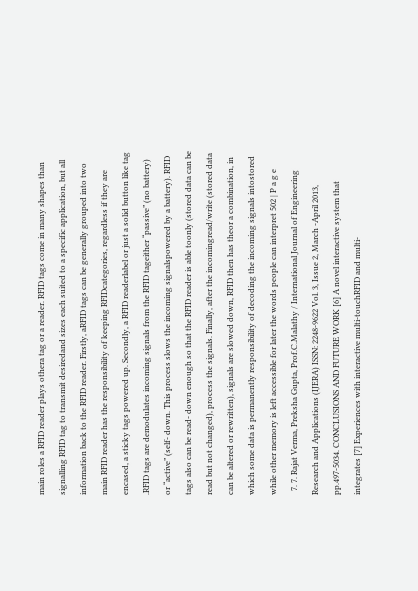main roles a RFID reader plays othera tag or a reader. RFID tags come in many shapes than signalling RFID tag to transmit desiredand sizes each suited to a specific application, but all information back to the RFID reader. Firstly, aRFID tags can be generally grouped into two main RFID reader has the responsibility of keeping RFIDcategories, regardless if they are encased, a sticky tags powered up. Secondly, a RFID readerlabel or just a solid button like tag .RFID tags are demodulates incoming signals from the RFID tageither “passive” (no battery) or “active” (self- down. This process slows the incoming signalspowered by a battery). RFID tags also can be read- down enough so that the RFID reader is able toonly (stored data can be read but not changed), process the signals. Finally, after the incomingread/write (stored data can be altered or rewritten), signals are slowed down, RFID then has theor a combination, in which some data is permanently responsibility of decoding the incoming signals intostored while other memory is left accessible for later the words people can interpret 502 | P a g e
  7. 7. Rajat Verma, Preksha Gupta, Prof.C.Malathy / International Journal of Engineering Research and Applications (IJERA) ISSN: 2248-9622 Vol. 3, Issue 2, March -April 2013, pp.497-5034. CONCLUSIONS AND FUTURE WORK [6] A novel interactive system that integrates [7] Experiences with interactive multi-touchRFID and multi-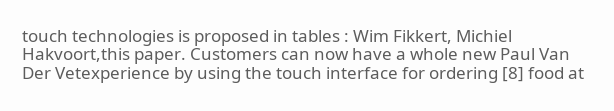touch technologies is proposed in tables : Wim Fikkert, Michiel Hakvoort,this paper. Customers can now have a whole new Paul Van Der Vetexperience by using the touch interface for ordering [8] food at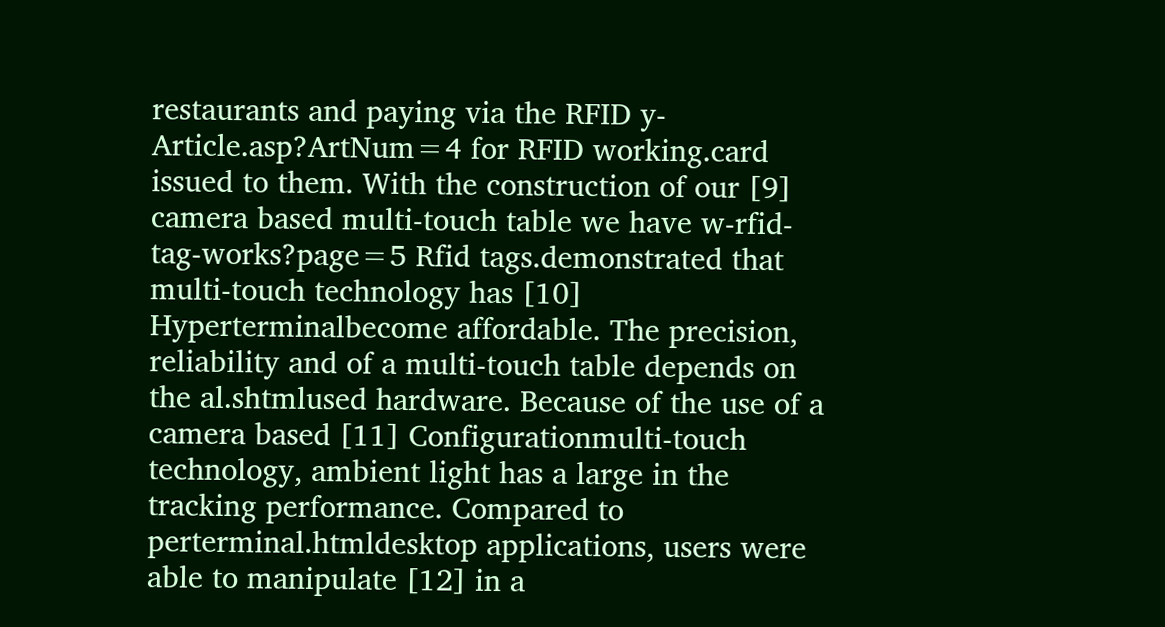restaurants and paying via the RFID y-Article.asp?ArtNum=4 for RFID working.card issued to them. With the construction of our [9] camera based multi-touch table we have w-rfid-tag-works?page=5 Rfid tags.demonstrated that multi-touch technology has [10] Hyperterminalbecome affordable. The precision, reliability and of a multi-touch table depends on the al.shtmlused hardware. Because of the use of a camera based [11] Configurationmulti-touch technology, ambient light has a large in the tracking performance. Compared to perterminal.htmldesktop applications, users were able to manipulate [12] in a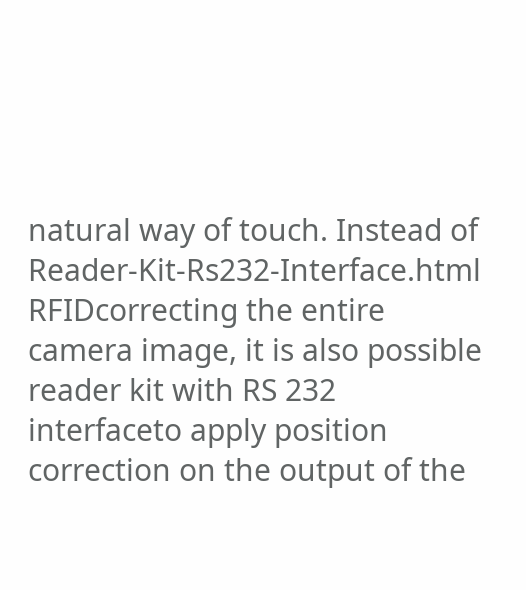natural way of touch. Instead of Reader-Kit-Rs232-Interface.html RFIDcorrecting the entire camera image, it is also possible reader kit with RS 232 interfaceto apply position correction on the output of the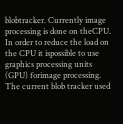blobtracker. Currently image processing is done on theCPU. In order to reduce the load on the CPU it ispossible to use graphics processing units (GPU) forimage processing. The current blob tracker used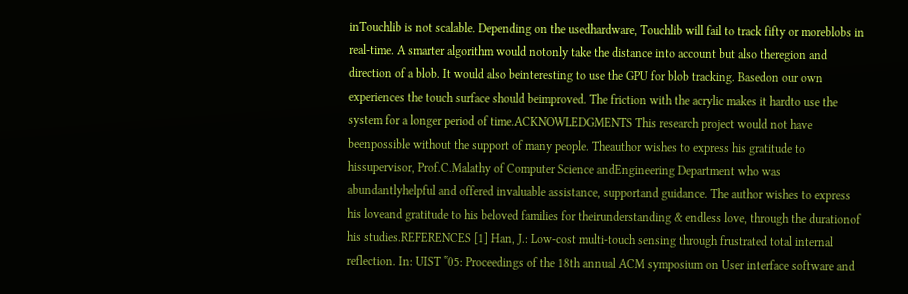inTouchlib is not scalable. Depending on the usedhardware, Touchlib will fail to track fifty or moreblobs in real-time. A smarter algorithm would notonly take the distance into account but also theregion and direction of a blob. It would also beinteresting to use the GPU for blob tracking. Basedon our own experiences the touch surface should beimproved. The friction with the acrylic makes it hardto use the system for a longer period of time.ACKNOWLEDGMENTS This research project would not have beenpossible without the support of many people. Theauthor wishes to express his gratitude to hissupervisor, Prof.C.Malathy of Computer Science andEngineering Department who was abundantlyhelpful and offered invaluable assistance, supportand guidance. The author wishes to express his loveand gratitude to his beloved families for theirunderstanding & endless love, through the durationof his studies.REFERENCES [1] Han, J.: Low-cost multi-touch sensing through frustrated total internal reflection. In: UIST ‟05: Proceedings of the 18th annual ACM symposium on User interface software and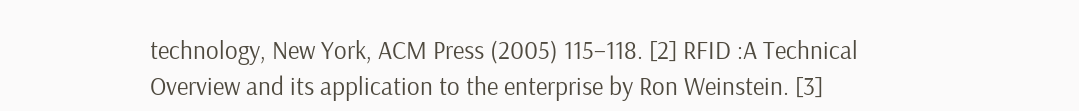technology, New York, ACM Press (2005) 115–118. [2] RFID :A Technical Overview and its application to the enterprise by Ron Weinstein. [3]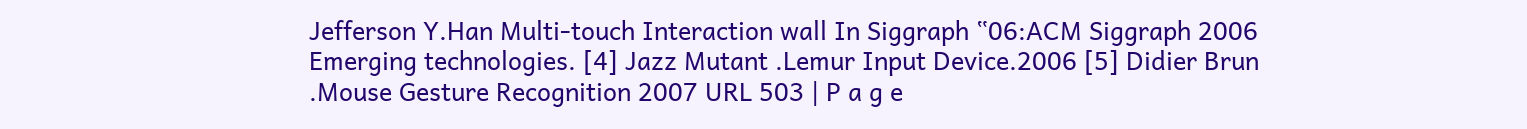Jefferson Y.Han Multi-touch Interaction wall In Siggraph ‟06:ACM Siggraph 2006 Emerging technologies. [4] Jazz Mutant .Lemur Input Device.2006 [5] Didier Brun .Mouse Gesture Recognition 2007 URL 503 | P a g e